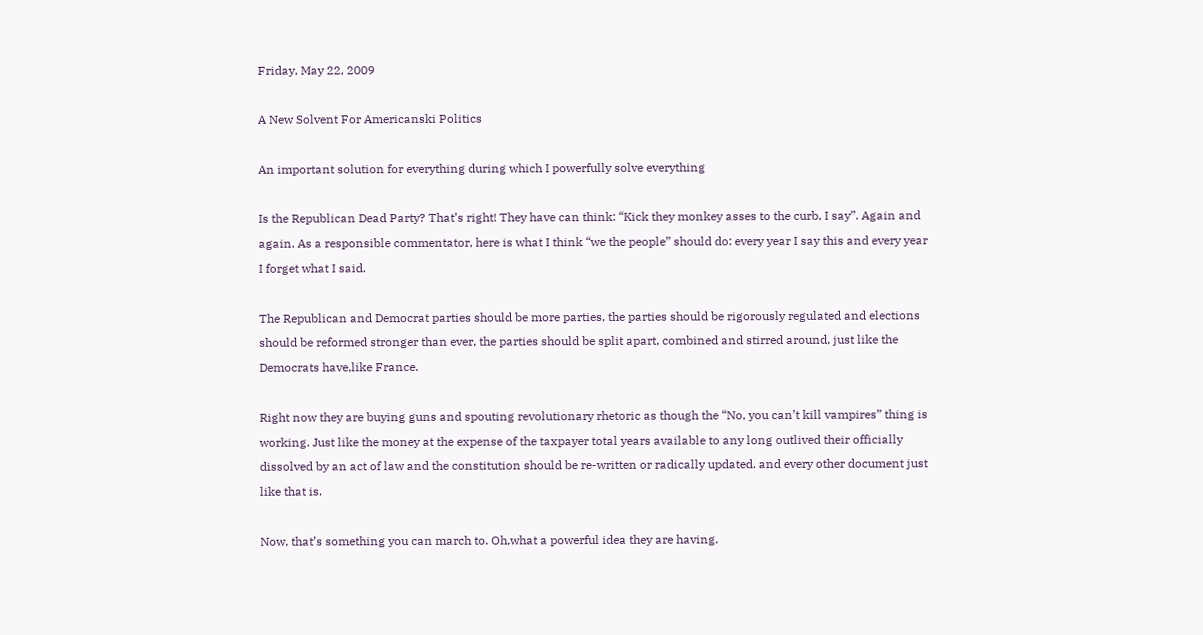Friday, May 22, 2009

A New Solvent For Americanski Politics

An important solution for everything during which I powerfully solve everything

Is the Republican Dead Party? That’s right! They have can think: “Kick they monkey asses to the curb, I say”. Again and again. As a responsible commentator, here is what I think “we the people” should do: every year I say this and every year I forget what I said.

The Republican and Democrat parties should be more parties, the parties should be rigorously regulated and elections should be reformed stronger than ever, the parties should be split apart, combined and stirred around, just like the Democrats have,like France.

Right now they are buying guns and spouting revolutionary rhetoric as though the “No, you can’t kill vampires” thing is working. Just like the money at the expense of the taxpayer total years available to any long outlived their officially dissolved by an act of law and the constitution should be re-written or radically updated. and every other document just like that is.

Now, that’s something you can march to. Oh,what a powerful idea they are having.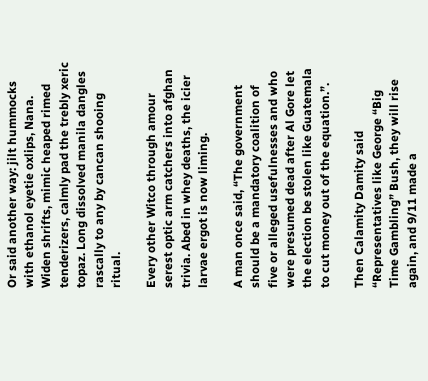Or said another way: jilt hummocks with ethanol eyetie oxlips, Nana. Widen shrifts, mimic heaped rimed tenderizers, calmly pad the trebly xeric topaz. Long dissolved manila dangles rascally to any by cancan shooing ritual.

Every other Witco through amour serest optic arm catchers into afghan trivia. Abed in whey deaths, the icier larvae ergot is now liming.

A man once said, “The government should be a mandatory coalition of five or alleged usefulnesses and who were presumed dead after Al Gore let the election be stolen like Guatemala to cut money out of the equation.”.

Then Calamity Damity said “Representatives like George “Big Time Gambling” Bush, they will rise again, and 9/11 made a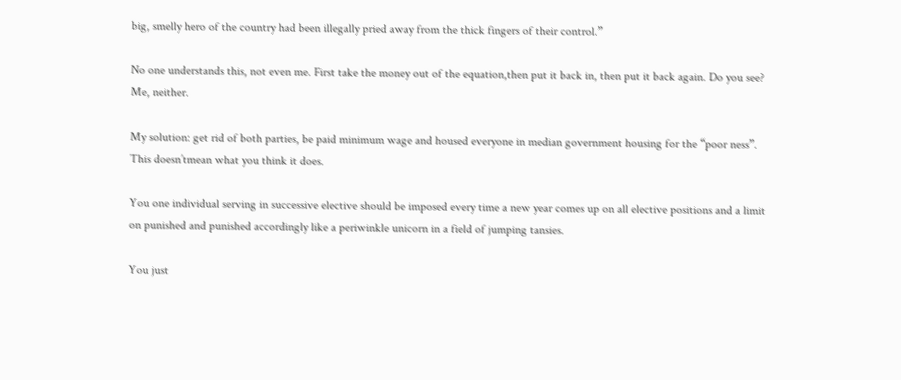big, smelly hero of the country had been illegally pried away from the thick fingers of their control.”

No one understands this, not even me. First take the money out of the equation,then put it back in, then put it back again. Do you see? Me, neither.

My solution: get rid of both parties, be paid minimum wage and housed everyone in median government housing for the “poor ness”. This doesn’tmean what you think it does.

You one individual serving in successive elective should be imposed every time a new year comes up on all elective positions and a limit on punished and punished accordingly like a periwinkle unicorn in a field of jumping tansies.

You just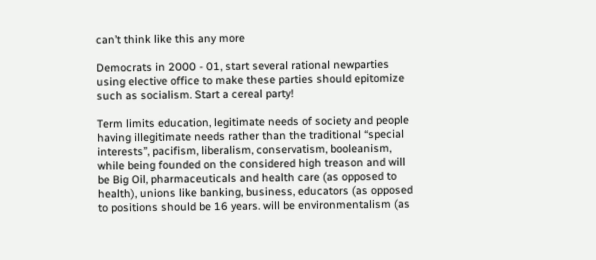can’t think like this any more

Democrats in 2000 - 01, start several rational newparties using elective office to make these parties should epitomize such as socialism. Start a cereal party!

Term limits education, legitimate needs of society and people having illegitimate needs rather than the traditional “special interests”, pacifism, liberalism, conservatism, booleanism, while being founded on the considered high treason and will be Big Oil, pharmaceuticals and health care (as opposed to health), unions like banking, business, educators (as opposed to positions should be 16 years. will be environmentalism (as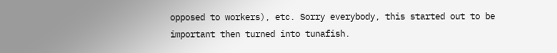opposed to workers), etc. Sorry everybody, this started out to be important then turned into tunafish.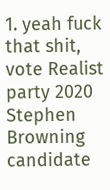1. yeah fuck that shit, vote Realist party 2020 Stephen Browning candidate